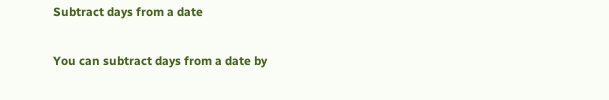Subtract days from a date

You can subtract days from a date by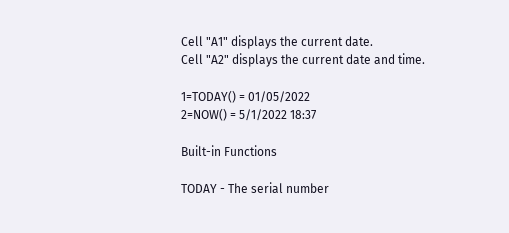Cell "A1" displays the current date.
Cell "A2" displays the current date and time.

1=TODAY() = 01/05/2022
2=NOW() = 5/1/2022 18:37

Built-in Functions

TODAY - The serial number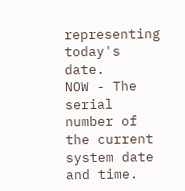representing today's date.
NOW - The serial number of the current system date and time.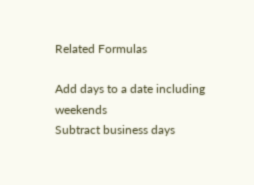Related Formulas

Add days to a date including weekends
Subtract business days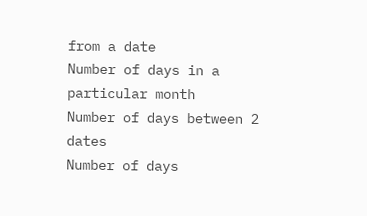from a date
Number of days in a particular month
Number of days between 2 dates
Number of days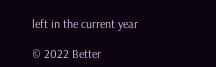left in the current year

© 2022 Better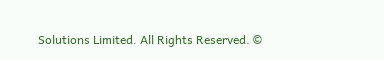Solutions Limited. All Rights Reserved. ©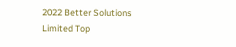2022 Better Solutions Limited Top